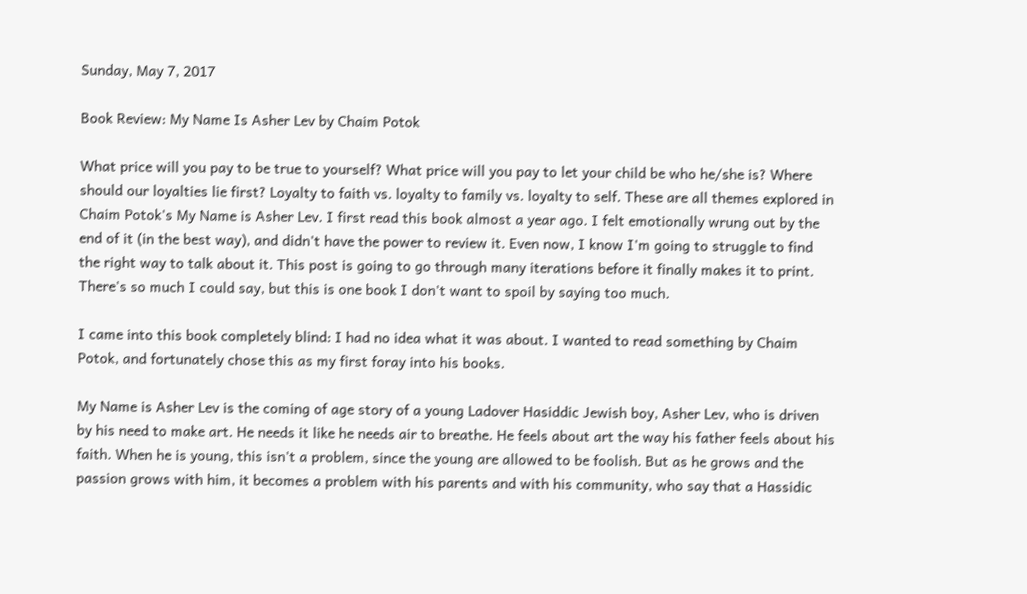Sunday, May 7, 2017

Book Review: My Name Is Asher Lev by Chaim Potok

What price will you pay to be true to yourself? What price will you pay to let your child be who he/she is? Where should our loyalties lie first? Loyalty to faith vs. loyalty to family vs. loyalty to self. These are all themes explored in Chaim Potok's My Name is Asher Lev. I first read this book almost a year ago. I felt emotionally wrung out by the end of it (in the best way), and didn't have the power to review it. Even now, I know I'm going to struggle to find the right way to talk about it. This post is going to go through many iterations before it finally makes it to print. There's so much I could say, but this is one book I don't want to spoil by saying too much.

I came into this book completely blind: I had no idea what it was about. I wanted to read something by Chaim Potok, and fortunately chose this as my first foray into his books.

My Name is Asher Lev is the coming of age story of a young Ladover Hasiddic Jewish boy, Asher Lev, who is driven by his need to make art. He needs it like he needs air to breathe. He feels about art the way his father feels about his faith. When he is young, this isn't a problem, since the young are allowed to be foolish. But as he grows and the passion grows with him, it becomes a problem with his parents and with his community, who say that a Hassidic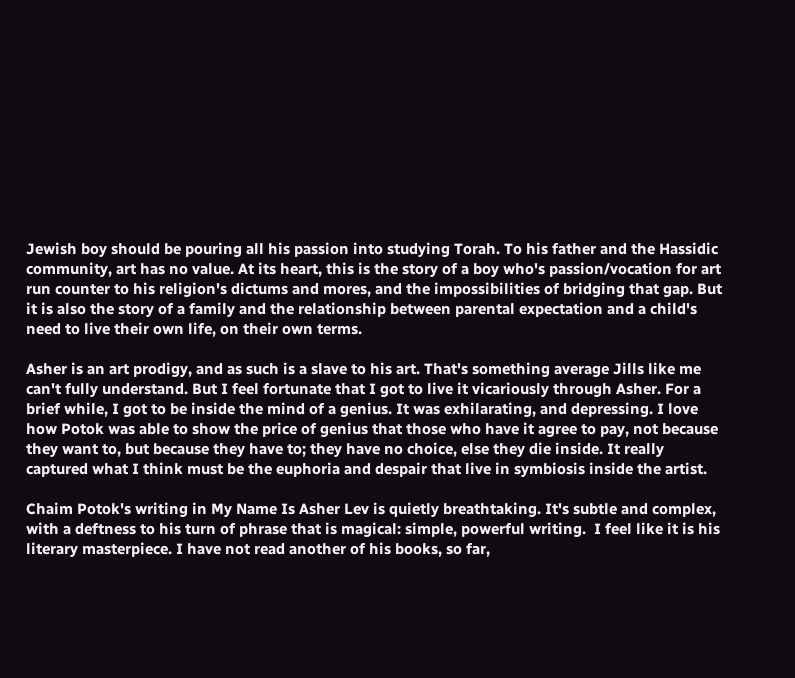Jewish boy should be pouring all his passion into studying Torah. To his father and the Hassidic community, art has no value. At its heart, this is the story of a boy who's passion/vocation for art run counter to his religion's dictums and mores, and the impossibilities of bridging that gap. But it is also the story of a family and the relationship between parental expectation and a child's need to live their own life, on their own terms.

Asher is an art prodigy, and as such is a slave to his art. That's something average Jills like me can't fully understand. But I feel fortunate that I got to live it vicariously through Asher. For a brief while, I got to be inside the mind of a genius. It was exhilarating, and depressing. I love how Potok was able to show the price of genius that those who have it agree to pay, not because they want to, but because they have to; they have no choice, else they die inside. It really captured what I think must be the euphoria and despair that live in symbiosis inside the artist.

Chaim Potok's writing in My Name Is Asher Lev is quietly breathtaking. It's subtle and complex, with a deftness to his turn of phrase that is magical: simple, powerful writing.  I feel like it is his literary masterpiece. I have not read another of his books, so far,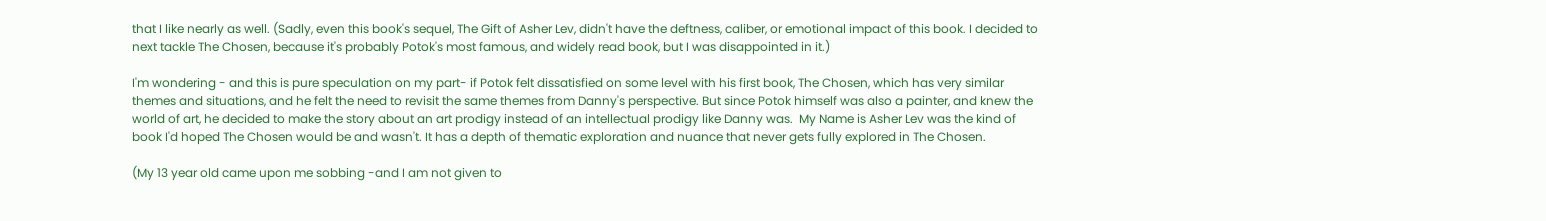that I like nearly as well. (Sadly, even this book's sequel, The Gift of Asher Lev, didn't have the deftness, caliber, or emotional impact of this book. I decided to next tackle The Chosen, because it's probably Potok's most famous, and widely read book, but I was disappointed in it.)

I'm wondering - and this is pure speculation on my part- if Potok felt dissatisfied on some level with his first book, The Chosen, which has very similar themes and situations, and he felt the need to revisit the same themes from Danny's perspective. But since Potok himself was also a painter, and knew the world of art, he decided to make the story about an art prodigy instead of an intellectual prodigy like Danny was.  My Name is Asher Lev was the kind of book I'd hoped The Chosen would be and wasn't. It has a depth of thematic exploration and nuance that never gets fully explored in The Chosen.

(My 13 year old came upon me sobbing -and I am not given to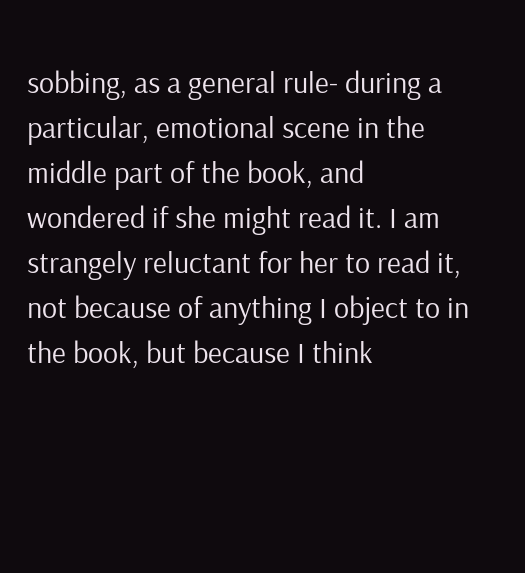sobbing, as a general rule- during a particular, emotional scene in the middle part of the book, and wondered if she might read it. I am strangely reluctant for her to read it, not because of anything I object to in the book, but because I think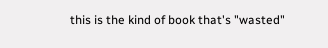this is the kind of book that's "wasted"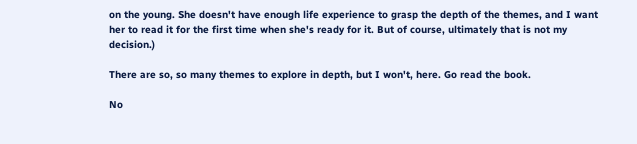on the young. She doesn't have enough life experience to grasp the depth of the themes, and I want her to read it for the first time when she's ready for it. But of course, ultimately that is not my decision.)

There are so, so many themes to explore in depth, but I won't, here. Go read the book.

No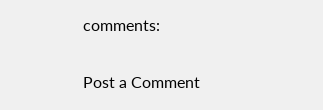comments:

Post a Comment